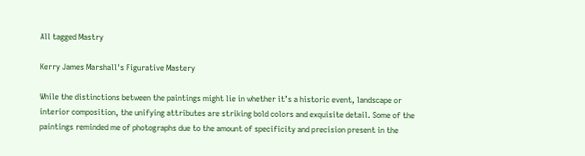All tagged Mastry

Kerry James Marshall's Figurative Mastery

While the distinctions between the paintings might lie in whether it’s a historic event, landscape or interior composition, the unifying attributes are striking bold colors and exquisite detail. Some of the paintings reminded me of photographs due to the amount of specificity and precision present in the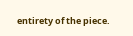entirety of the piece.